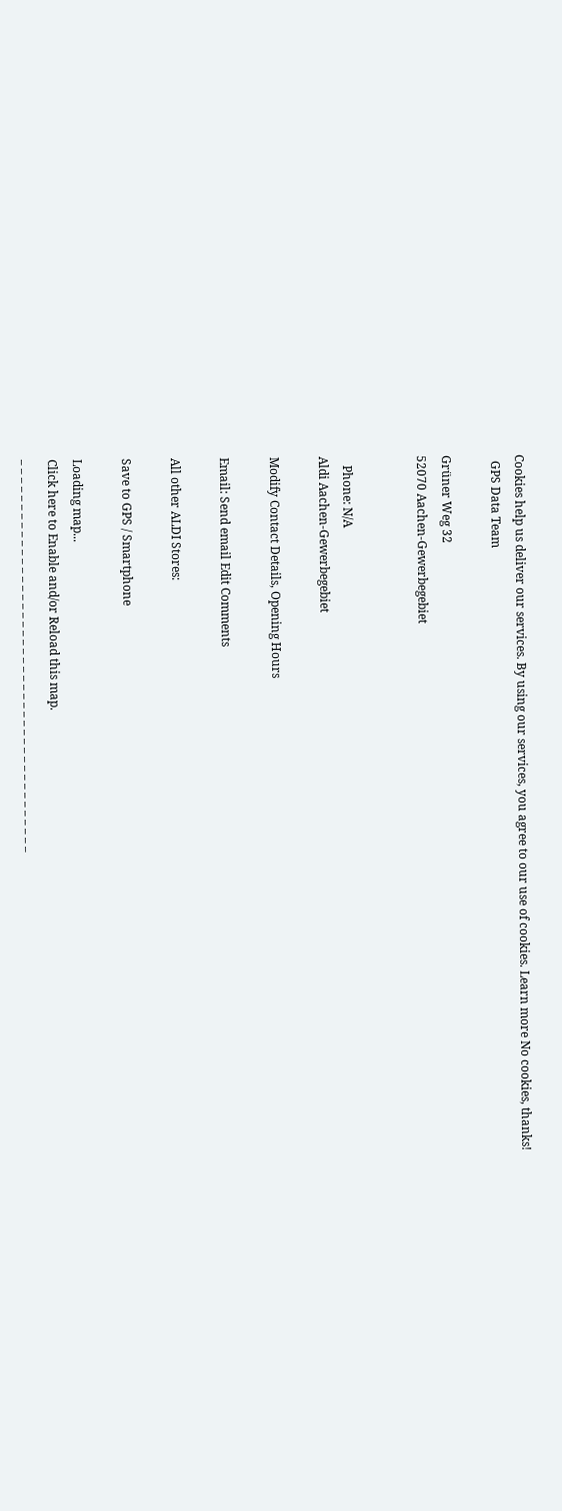Cookies help us deliver our services. By using our services, you agree to our use of cookies. Learn more No cookies, thanks!
  GPS Data Team

Grüner Weg 32
52070 Aachen-Gewerbegebiet


   Phone: N/A
Aldi Aachen-Gewerbegebiet

Modify Contact Details, Opening Hours

Email: Send email Edit Comments

All other ALDI Stores:

Save to GPS / Smartphone

Loading map...
Click here to Enable and/or Reload this map.
_ _ _ _ _ _ _ _ _ _ _ _ _ _ _ _ _ _ _ _ _ _ _ _ _ _ _ _ _ _ _ _ _ _ _ _ _ _ _ _ _ _ _ _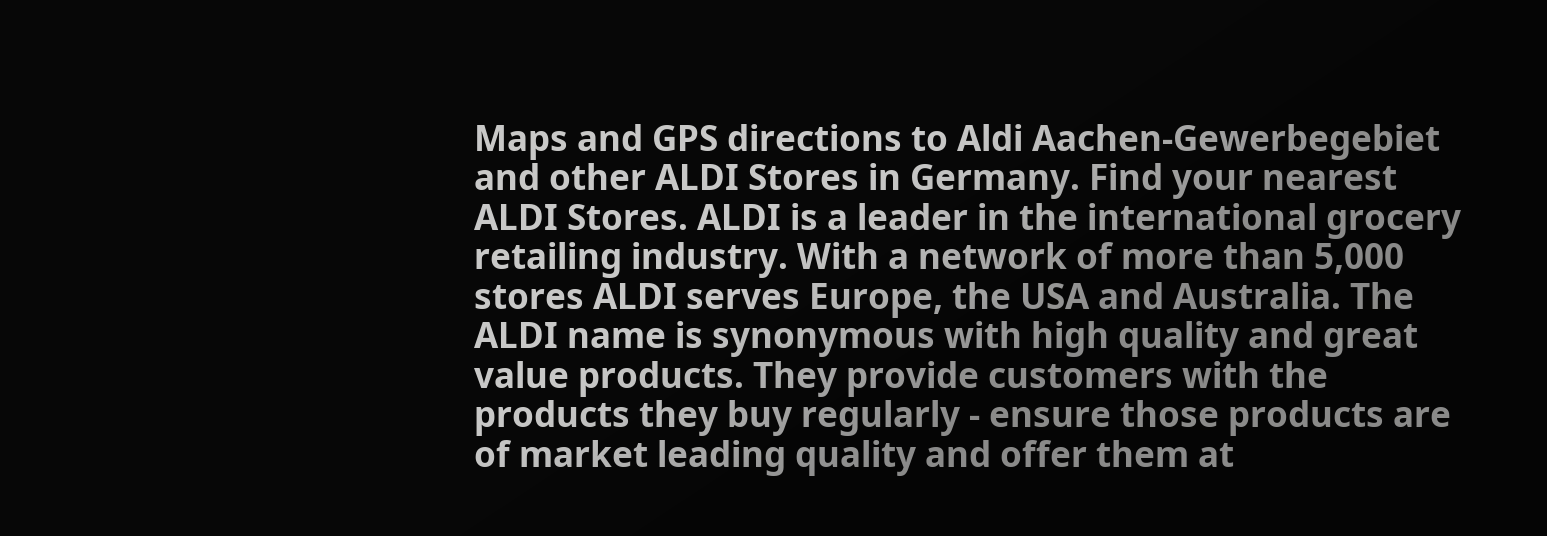Maps and GPS directions to Aldi Aachen-Gewerbegebiet and other ALDI Stores in Germany. Find your nearest ALDI Stores. ALDI is a leader in the international grocery retailing industry. With a network of more than 5,000 stores ALDI serves Europe, the USA and Australia. The ALDI name is synonymous with high quality and great value products. They provide customers with the products they buy regularly - ensure those products are of market leading quality and offer them at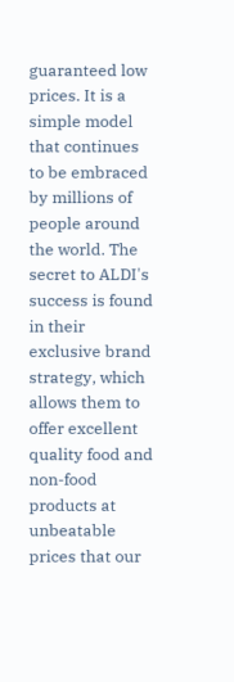guaranteed low prices. It is a simple model that continues to be embraced by millions of people around the world. The secret to ALDI's success is found in their exclusive brand strategy, which allows them to offer excellent quality food and non-food products at unbeatable prices that our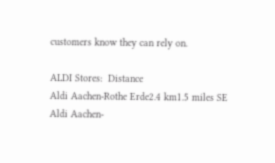customers know they can rely on.

ALDI Stores:  Distance
Aldi Aachen-Rothe Erde2.4 km1.5 miles SE
Aldi Aachen-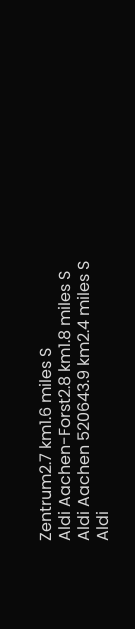Zentrum2.7 km1.6 miles S
Aldi Aachen-Forst2.8 km1.8 miles S
Aldi Aachen 520643.9 km2.4 miles S
Aldi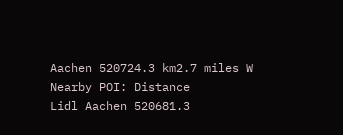Aachen 520724.3 km2.7 miles W
Nearby POI: Distance
Lidl Aachen 520681.3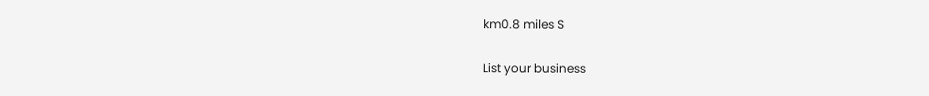km0.8 miles S

List your business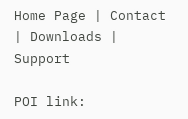Home Page | Contact | Downloads | Support

POI link: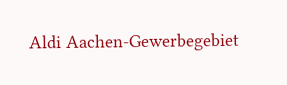Aldi Aachen-Gewerbegebiet